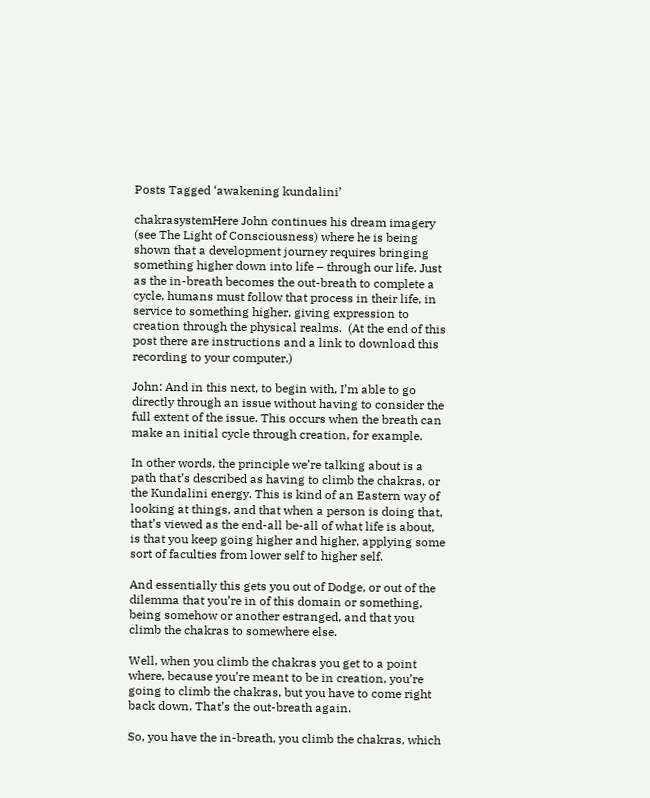Posts Tagged ‘awakening kundalini’

chakrasystemHere John continues his dream imagery (see The Light of Consciousness) where he is being shown that a development journey requires bringing something higher down into life – through our life. Just as the in-breath becomes the out-breath to complete a cycle, humans must follow that process in their life, in service to something higher, giving expression to creation through the physical realms.  (At the end of this post there are instructions and a link to download this recording to your computer.)

John: And in this next, to begin with, I’m able to go directly through an issue without having to consider the full extent of the issue. This occurs when the breath can make an initial cycle through creation, for example.

In other words, the principle we’re talking about is a path that’s described as having to climb the chakras, or the Kundalini energy. This is kind of an Eastern way of looking at things, and that when a person is doing that, that’s viewed as the end-all be-all of what life is about, is that you keep going higher and higher, applying some sort of faculties from lower self to higher self.

And essentially this gets you out of Dodge, or out of the dilemma that you’re in of this domain or something, being somehow or another estranged, and that you climb the chakras to somewhere else.

Well, when you climb the chakras you get to a point where, because you’re meant to be in creation, you’re going to climb the chakras, but you have to come right back down. That’s the out-breath again.

So, you have the in-breath, you climb the chakras, which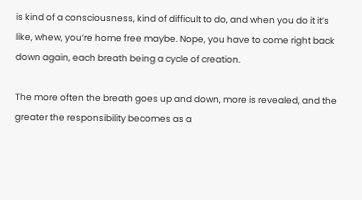is kind of a consciousness, kind of difficult to do, and when you do it it’s like, whew, you’re home free maybe. Nope, you have to come right back down again, each breath being a cycle of creation.

The more often the breath goes up and down, more is revealed, and the greater the responsibility becomes as a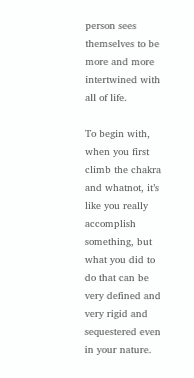person sees themselves to be more and more intertwined with all of life.

To begin with, when you first climb the chakra and whatnot, it’s like you really accomplish something, but what you did to do that can be very defined and very rigid and sequestered even in your nature.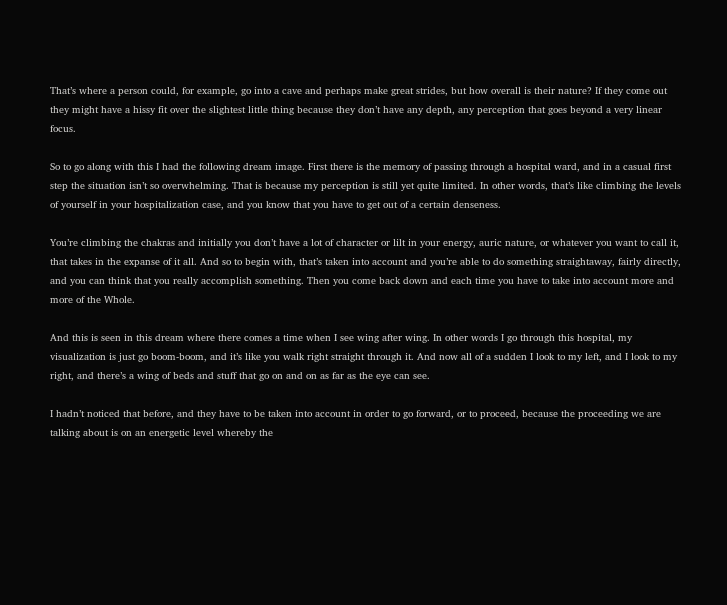That’s where a person could, for example, go into a cave and perhaps make great strides, but how overall is their nature? If they come out they might have a hissy fit over the slightest little thing because they don’t have any depth, any perception that goes beyond a very linear focus.

So to go along with this I had the following dream image. First there is the memory of passing through a hospital ward, and in a casual first step the situation isn’t so overwhelming. That is because my perception is still yet quite limited. In other words, that’s like climbing the levels of yourself in your hospitalization case, and you know that you have to get out of a certain denseness.

You’re climbing the chakras and initially you don’t have a lot of character or lilt in your energy, auric nature, or whatever you want to call it, that takes in the expanse of it all. And so to begin with, that’s taken into account and you’re able to do something straightaway, fairly directly, and you can think that you really accomplish something. Then you come back down and each time you have to take into account more and more of the Whole.

And this is seen in this dream where there comes a time when I see wing after wing. In other words I go through this hospital, my visualization is just go boom-boom, and it’s like you walk right straight through it. And now all of a sudden I look to my left, and I look to my right, and there’s a wing of beds and stuff that go on and on as far as the eye can see.

I hadn’t noticed that before, and they have to be taken into account in order to go forward, or to proceed, because the proceeding we are talking about is on an energetic level whereby the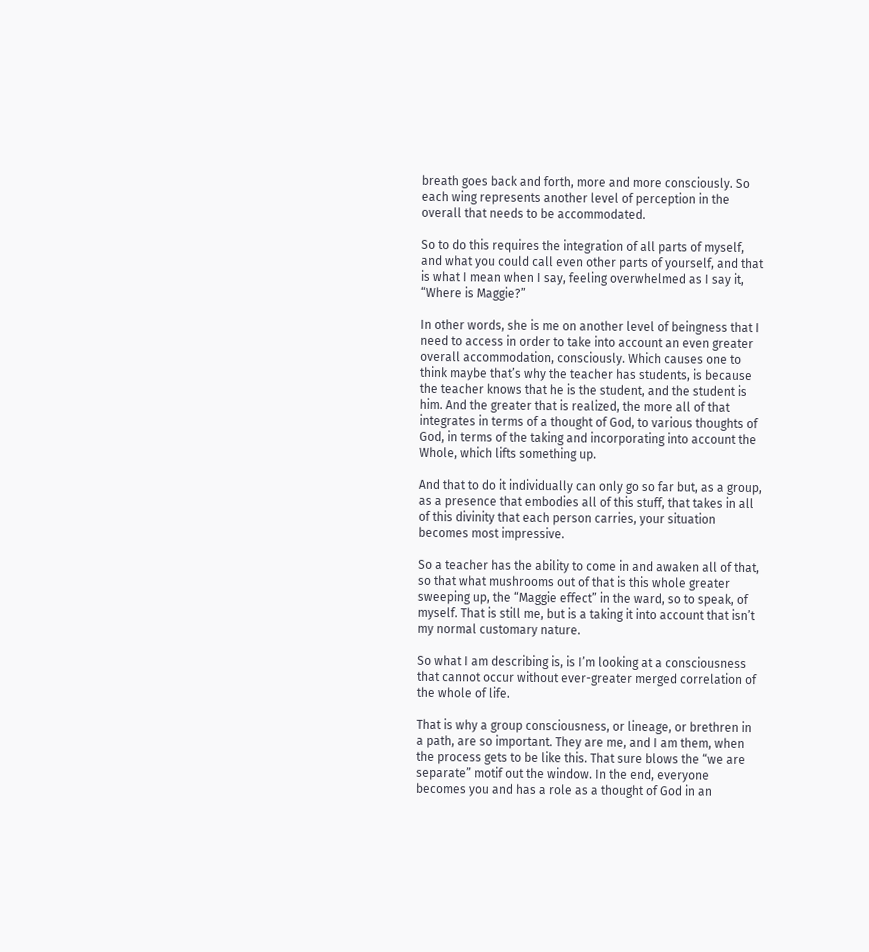breath goes back and forth, more and more consciously. So each wing represents another level of perception in the overall that needs to be accommodated.

So to do this requires the integration of all parts of myself, and what you could call even other parts of yourself, and that is what I mean when I say, feeling overwhelmed as I say it, “Where is Maggie?”

In other words, she is me on another level of beingness that I need to access in order to take into account an even greater overall accommodation, consciously. Which causes one to think maybe that’s why the teacher has students, is because the teacher knows that he is the student, and the student is him. And the greater that is realized, the more all of that integrates in terms of a thought of God, to various thoughts of God, in terms of the taking and incorporating into account the Whole, which lifts something up.

And that to do it individually can only go so far but, as a group, as a presence that embodies all of this stuff, that takes in all of this divinity that each person carries, your situation becomes most impressive.

So a teacher has the ability to come in and awaken all of that, so that what mushrooms out of that is this whole greater sweeping up, the “Maggie effect” in the ward, so to speak, of myself. That is still me, but is a taking it into account that isn’t my normal customary nature.

So what I am describing is, is I’m looking at a consciousness that cannot occur without ever-greater merged correlation of the whole of life.

That is why a group consciousness, or lineage, or brethren in a path, are so important. They are me, and I am them, when the process gets to be like this. That sure blows the “we are separate” motif out the window. In the end, everyone becomes you and has a role as a thought of God in an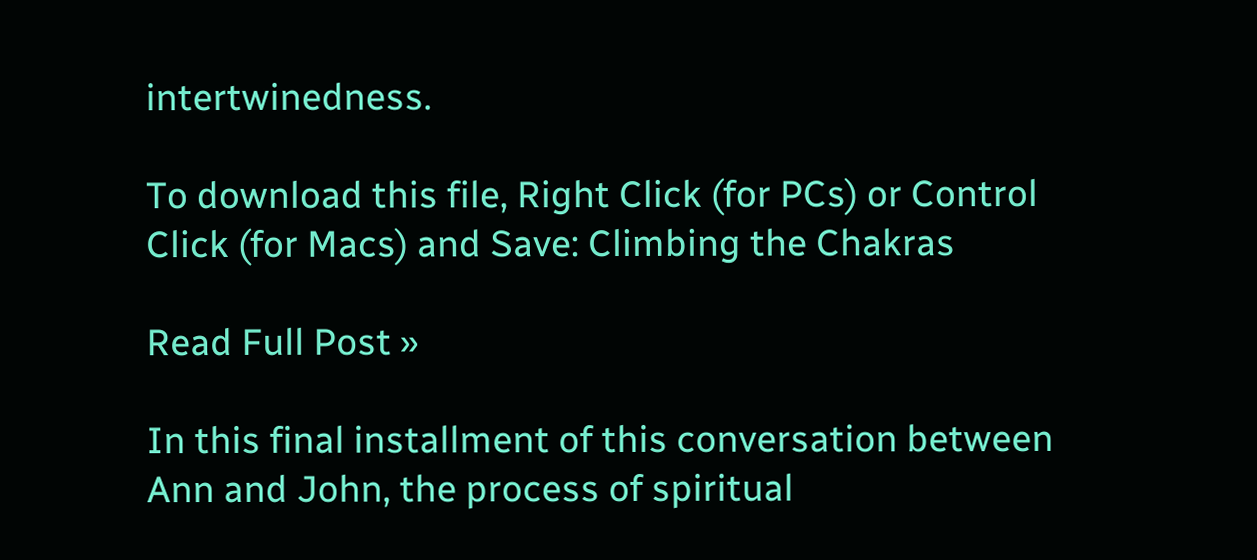intertwinedness.

To download this file, Right Click (for PCs) or Control Click (for Macs) and Save: Climbing the Chakras

Read Full Post »

In this final installment of this conversation between Ann and John, the process of spiritual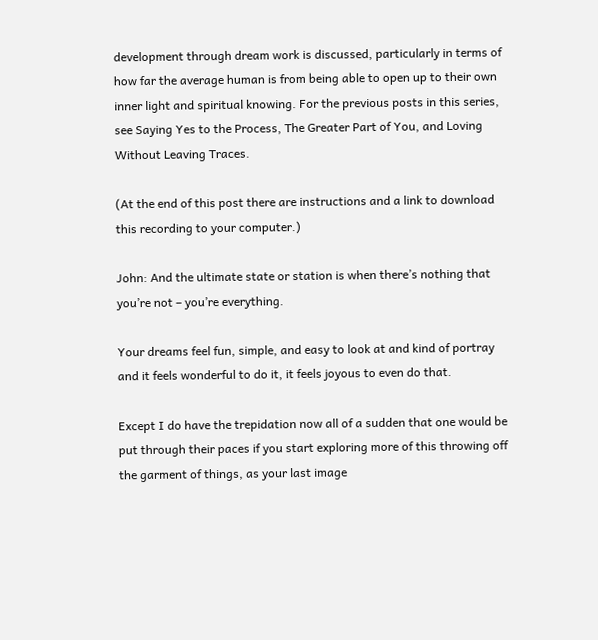development through dream work is discussed, particularly in terms of how far the average human is from being able to open up to their own inner light and spiritual knowing. For the previous posts in this series, see Saying Yes to the Process, The Greater Part of You, and Loving Without Leaving Traces.

(At the end of this post there are instructions and a link to download this recording to your computer.)

John: And the ultimate state or station is when there’s nothing that you’re not – you’re everything.

Your dreams feel fun, simple, and easy to look at and kind of portray and it feels wonderful to do it, it feels joyous to even do that.

Except I do have the trepidation now all of a sudden that one would be put through their paces if you start exploring more of this throwing off the garment of things, as your last image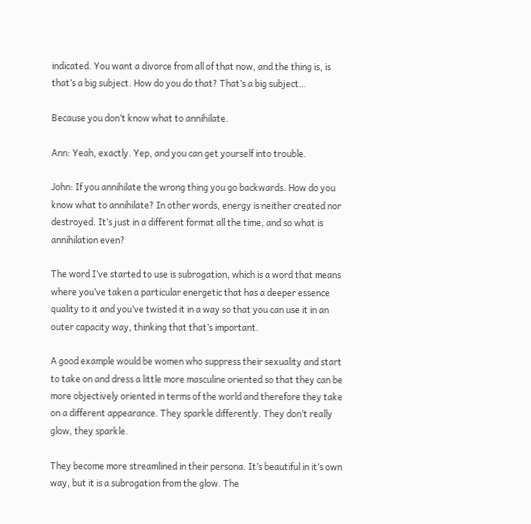indicated. You want a divorce from all of that now, and the thing is, is that’s a big subject. How do you do that? That’s a big subject…

Because you don’t know what to annihilate.

Ann: Yeah, exactly. Yep, and you can get yourself into trouble.

John: If you annihilate the wrong thing you go backwards. How do you know what to annihilate? In other words, energy is neither created nor destroyed. It’s just in a different format all the time, and so what is annihilation even?

The word I’ve started to use is subrogation, which is a word that means where you’ve taken a particular energetic that has a deeper essence quality to it and you’ve twisted it in a way so that you can use it in an outer capacity way, thinking that that’s important.

A good example would be women who suppress their sexuality and start to take on and dress a little more masculine oriented so that they can be more objectively oriented in terms of the world and therefore they take on a different appearance. They sparkle differently. They don’t really glow, they sparkle.

They become more streamlined in their persona. It’s beautiful in it’s own way, but it is a subrogation from the glow. The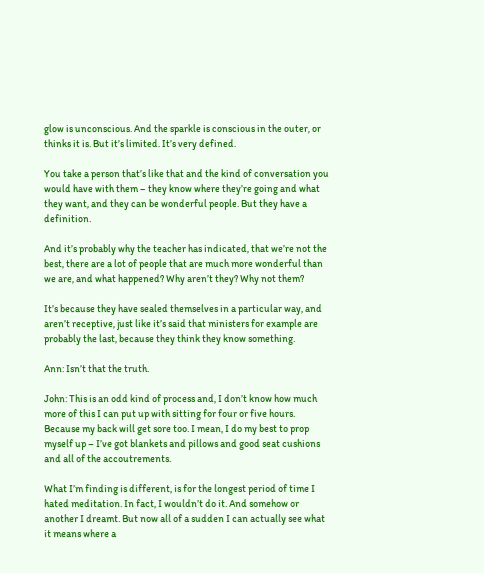glow is unconscious. And the sparkle is conscious in the outer, or thinks it is. But it’s limited. It’s very defined.

You take a person that’s like that and the kind of conversation you would have with them – they know where they’re going and what they want, and they can be wonderful people. But they have a definition.

And it’s probably why the teacher has indicated, that we’re not the best, there are a lot of people that are much more wonderful than we are, and what happened? Why aren’t they? Why not them?

It’s because they have sealed themselves in a particular way, and aren’t receptive, just like it’s said that ministers for example are probably the last, because they think they know something.

Ann: Isn’t that the truth.

John: This is an odd kind of process and, I don’t know how much more of this I can put up with sitting for four or five hours. Because my back will get sore too. I mean, I do my best to prop myself up – I’ve got blankets and pillows and good seat cushions and all of the accoutrements.

What I’m finding is different, is for the longest period of time I hated meditation. In fact, I wouldn’t do it. And somehow or another I dreamt. But now all of a sudden I can actually see what it means where a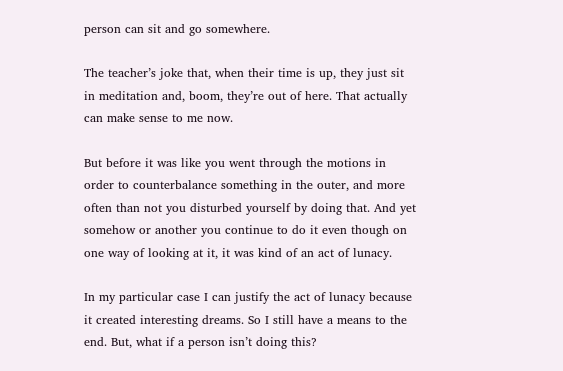person can sit and go somewhere.

The teacher’s joke that, when their time is up, they just sit in meditation and, boom, they’re out of here. That actually can make sense to me now.

But before it was like you went through the motions in order to counterbalance something in the outer, and more often than not you disturbed yourself by doing that. And yet somehow or another you continue to do it even though on one way of looking at it, it was kind of an act of lunacy.

In my particular case I can justify the act of lunacy because it created interesting dreams. So I still have a means to the end. But, what if a person isn’t doing this?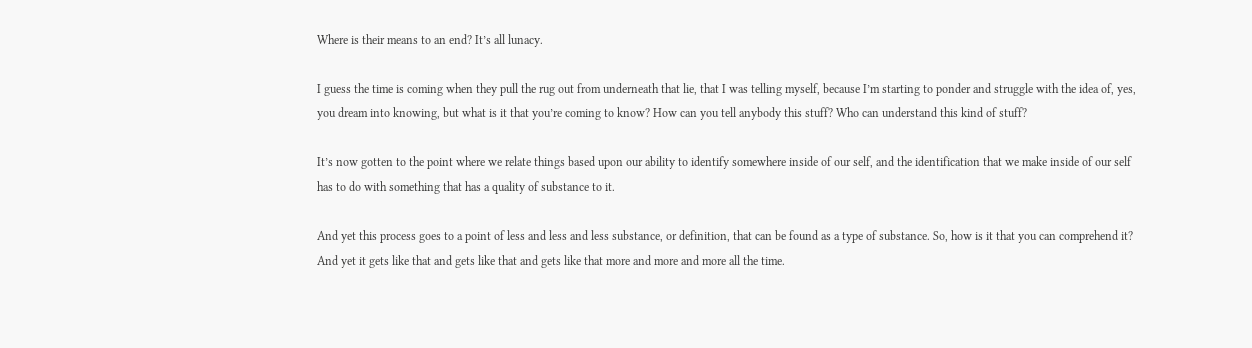Where is their means to an end? It’s all lunacy.

I guess the time is coming when they pull the rug out from underneath that lie, that I was telling myself, because I’m starting to ponder and struggle with the idea of, yes, you dream into knowing, but what is it that you’re coming to know? How can you tell anybody this stuff? Who can understand this kind of stuff?

It’s now gotten to the point where we relate things based upon our ability to identify somewhere inside of our self, and the identification that we make inside of our self has to do with something that has a quality of substance to it.

And yet this process goes to a point of less and less and less substance, or definition, that can be found as a type of substance. So, how is it that you can comprehend it? And yet it gets like that and gets like that and gets like that more and more and more all the time.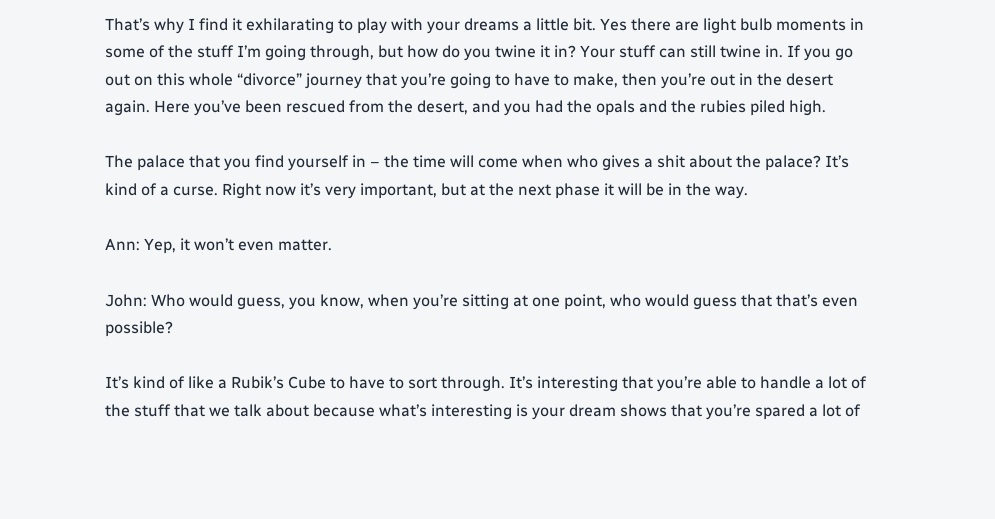That’s why I find it exhilarating to play with your dreams a little bit. Yes there are light bulb moments in some of the stuff I’m going through, but how do you twine it in? Your stuff can still twine in. If you go out on this whole “divorce” journey that you’re going to have to make, then you’re out in the desert again. Here you’ve been rescued from the desert, and you had the opals and the rubies piled high.

The palace that you find yourself in – the time will come when who gives a shit about the palace? It’s kind of a curse. Right now it’s very important, but at the next phase it will be in the way.

Ann: Yep, it won’t even matter.

John: Who would guess, you know, when you’re sitting at one point, who would guess that that’s even possible?

It’s kind of like a Rubik’s Cube to have to sort through. It’s interesting that you’re able to handle a lot of the stuff that we talk about because what’s interesting is your dream shows that you’re spared a lot of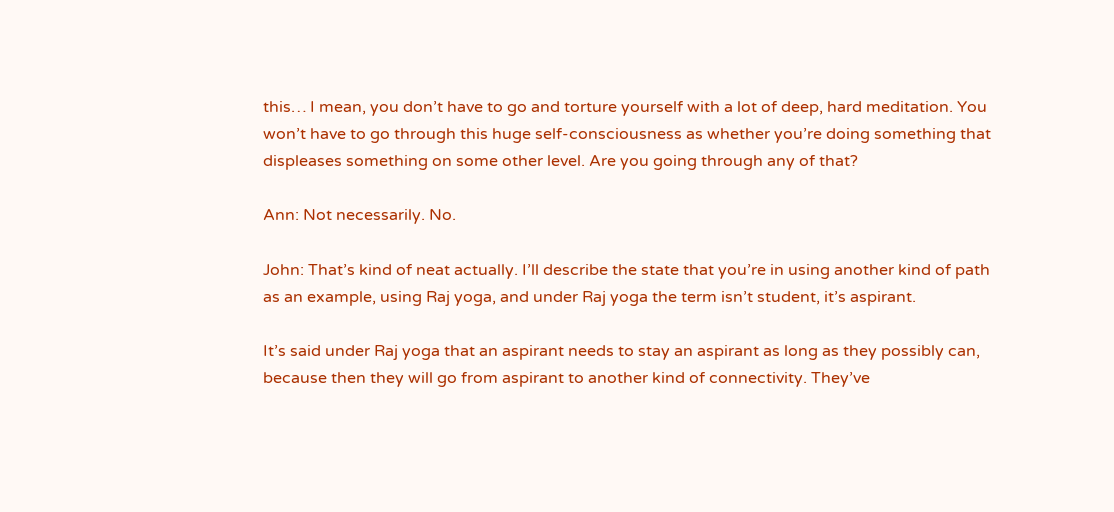this… I mean, you don’t have to go and torture yourself with a lot of deep, hard meditation. You won’t have to go through this huge self-consciousness as whether you’re doing something that displeases something on some other level. Are you going through any of that?

Ann: Not necessarily. No.

John: That’s kind of neat actually. I’ll describe the state that you’re in using another kind of path as an example, using Raj yoga, and under Raj yoga the term isn’t student, it’s aspirant.

It’s said under Raj yoga that an aspirant needs to stay an aspirant as long as they possibly can, because then they will go from aspirant to another kind of connectivity. They’ve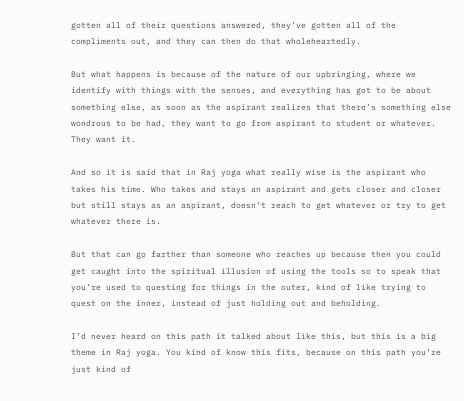gotten all of their questions answered, they’ve gotten all of the compliments out, and they can then do that wholeheartedly.

But what happens is because of the nature of our upbringing, where we identify with things with the senses, and everything has got to be about something else, as soon as the aspirant realizes that there’s something else wondrous to be had, they want to go from aspirant to student or whatever. They want it.

And so it is said that in Raj yoga what really wise is the aspirant who takes his time. Who takes and stays an aspirant and gets closer and closer but still stays as an aspirant, doesn’t reach to get whatever or try to get whatever there is.

But that can go farther than someone who reaches up because then you could get caught into the spiritual illusion of using the tools so to speak that you’re used to questing for things in the outer, kind of like trying to quest on the inner, instead of just holding out and beholding.

I’d never heard on this path it talked about like this, but this is a big theme in Raj yoga. You kind of know this fits, because on this path you’re just kind of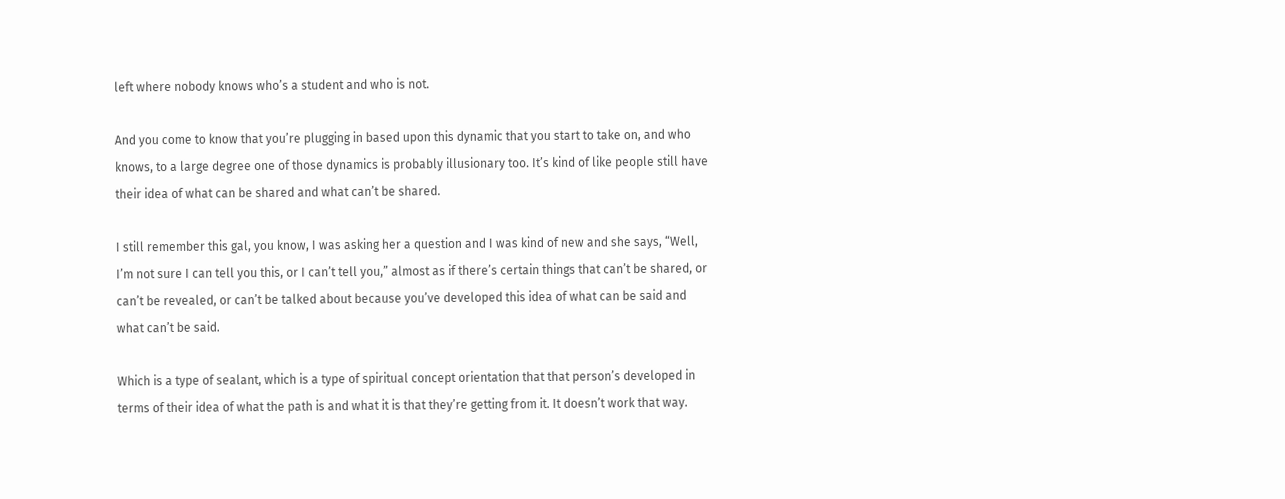left where nobody knows who’s a student and who is not.

And you come to know that you’re plugging in based upon this dynamic that you start to take on, and who knows, to a large degree one of those dynamics is probably illusionary too. It’s kind of like people still have their idea of what can be shared and what can’t be shared.

I still remember this gal, you know, I was asking her a question and I was kind of new and she says, “Well, I’m not sure I can tell you this, or I can’t tell you,” almost as if there’s certain things that can’t be shared, or can’t be revealed, or can’t be talked about because you’ve developed this idea of what can be said and what can’t be said.

Which is a type of sealant, which is a type of spiritual concept orientation that that person’s developed in terms of their idea of what the path is and what it is that they’re getting from it. It doesn’t work that way.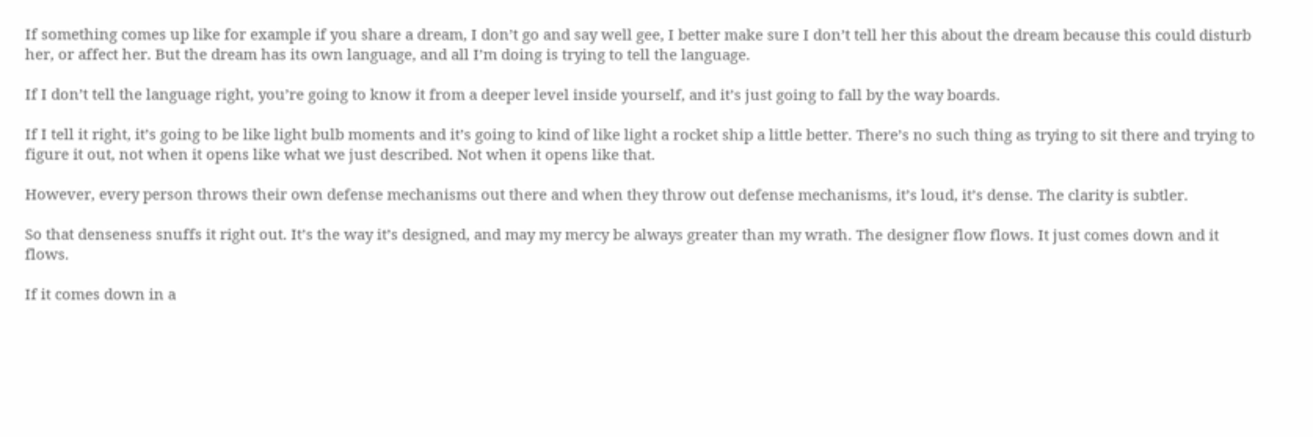If something comes up like for example if you share a dream, I don’t go and say well gee, I better make sure I don’t tell her this about the dream because this could disturb her, or affect her. But the dream has its own language, and all I’m doing is trying to tell the language.

If I don’t tell the language right, you’re going to know it from a deeper level inside yourself, and it’s just going to fall by the way boards.

If I tell it right, it’s going to be like light bulb moments and it’s going to kind of like light a rocket ship a little better. There’s no such thing as trying to sit there and trying to figure it out, not when it opens like what we just described. Not when it opens like that.

However, every person throws their own defense mechanisms out there and when they throw out defense mechanisms, it’s loud, it’s dense. The clarity is subtler.

So that denseness snuffs it right out. It’s the way it’s designed, and may my mercy be always greater than my wrath. The designer flow flows. It just comes down and it flows.

If it comes down in a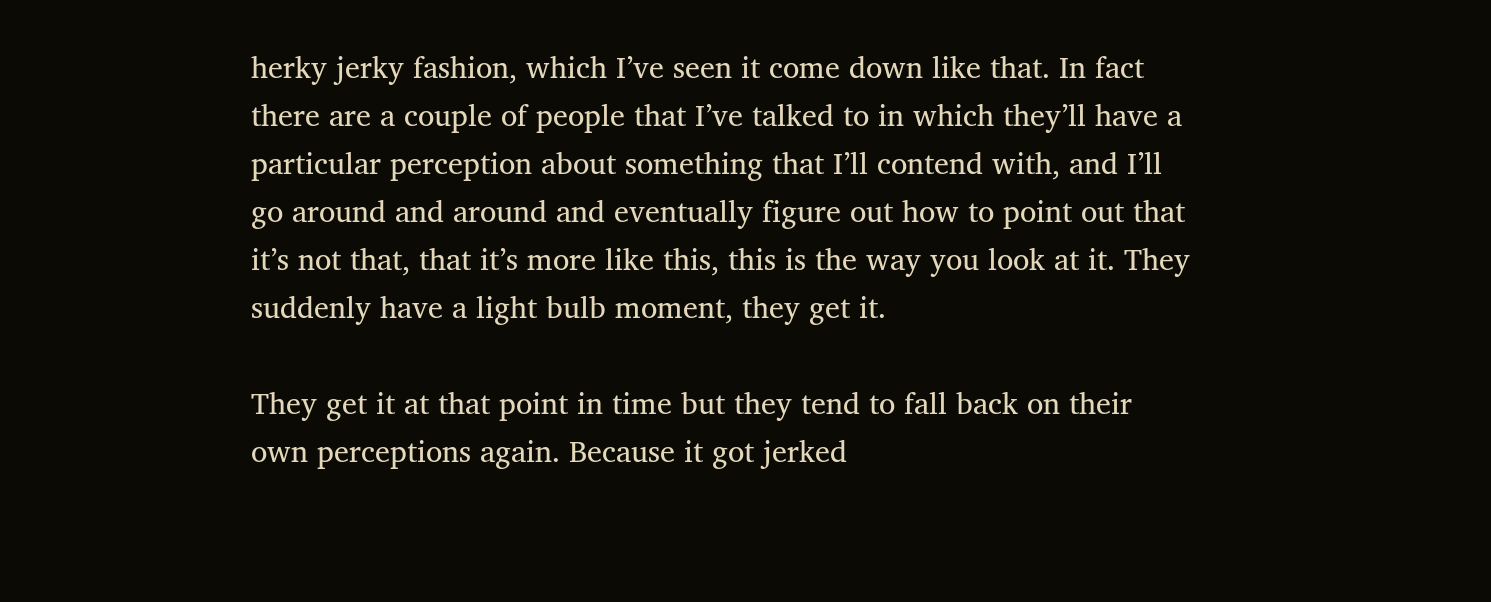herky jerky fashion, which I’ve seen it come down like that. In fact there are a couple of people that I’ve talked to in which they’ll have a particular perception about something that I’ll contend with, and I’ll go around and around and eventually figure out how to point out that it’s not that, that it’s more like this, this is the way you look at it. They suddenly have a light bulb moment, they get it.

They get it at that point in time but they tend to fall back on their own perceptions again. Because it got jerked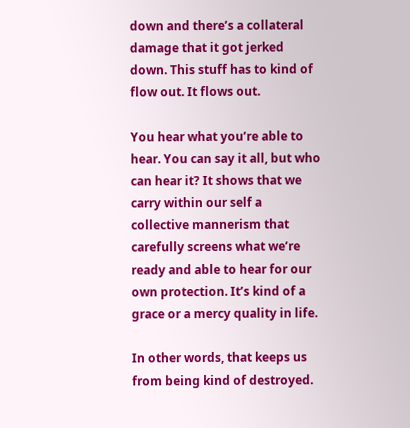down and there’s a collateral damage that it got jerked down. This stuff has to kind of flow out. It flows out.

You hear what you’re able to hear. You can say it all, but who can hear it? It shows that we carry within our self a collective mannerism that carefully screens what we’re ready and able to hear for our own protection. It’s kind of a grace or a mercy quality in life.

In other words, that keeps us from being kind of destroyed.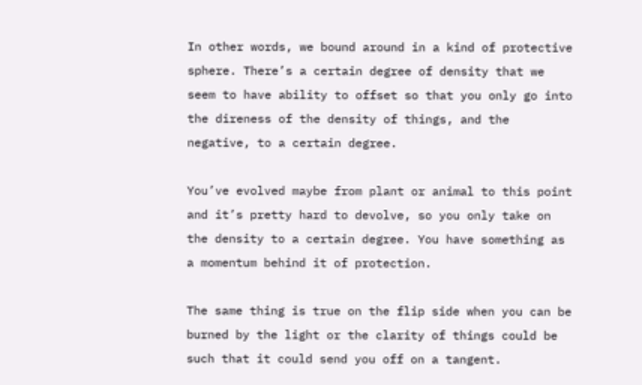In other words, we bound around in a kind of protective sphere. There’s a certain degree of density that we seem to have ability to offset so that you only go into the direness of the density of things, and the negative, to a certain degree.

You’ve evolved maybe from plant or animal to this point and it’s pretty hard to devolve, so you only take on the density to a certain degree. You have something as a momentum behind it of protection.

The same thing is true on the flip side when you can be burned by the light or the clarity of things could be such that it could send you off on a tangent.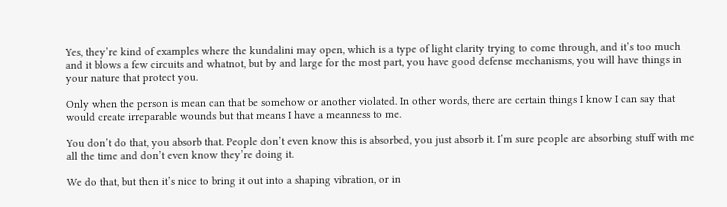Yes, they’re kind of examples where the kundalini may open, which is a type of light clarity trying to come through, and it’s too much and it blows a few circuits and whatnot, but by and large for the most part, you have good defense mechanisms, you will have things in your nature that protect you.

Only when the person is mean can that be somehow or another violated. In other words, there are certain things I know I can say that would create irreparable wounds but that means I have a meanness to me.

You don’t do that, you absorb that. People don’t even know this is absorbed, you just absorb it. I’m sure people are absorbing stuff with me all the time and don’t even know they’re doing it.

We do that, but then it’s nice to bring it out into a shaping vibration, or in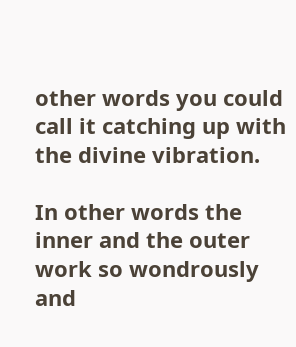other words you could call it catching up with the divine vibration.

In other words the inner and the outer work so wondrously and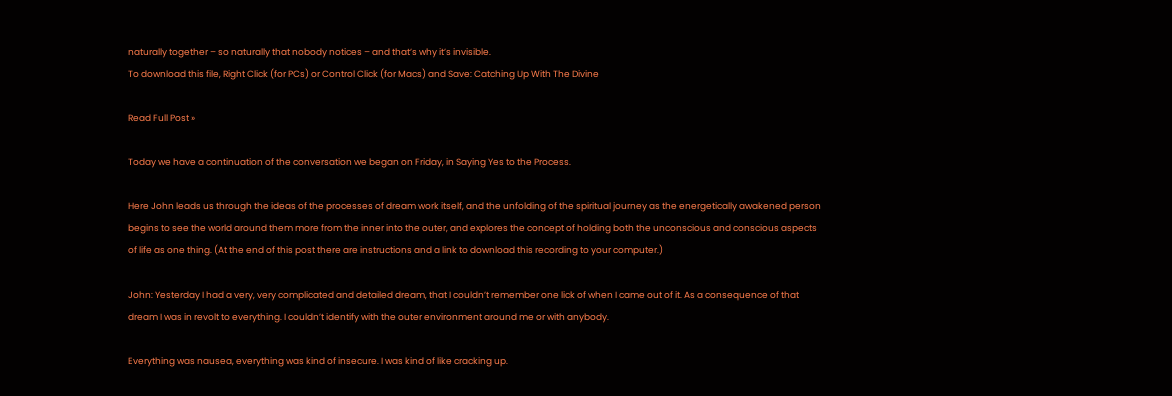naturally together – so naturally that nobody notices – and that’s why it’s invisible.
To download this file, Right Click (for PCs) or Control Click (for Macs) and Save: Catching Up With The Divine

Read Full Post »

Today we have a continuation of the conversation we began on Friday, in Saying Yes to the Process.

Here John leads us through the ideas of the processes of dream work itself, and the unfolding of the spiritual journey as the energetically awakened person begins to see the world around them more from the inner into the outer, and explores the concept of holding both the unconscious and conscious aspects of life as one thing. (At the end of this post there are instructions and a link to download this recording to your computer.)

John: Yesterday I had a very, very complicated and detailed dream, that I couldn’t remember one lick of when I came out of it. As a consequence of that dream I was in revolt to everything. I couldn’t identify with the outer environment around me or with anybody.

Everything was nausea, everything was kind of insecure. I was kind of like cracking up.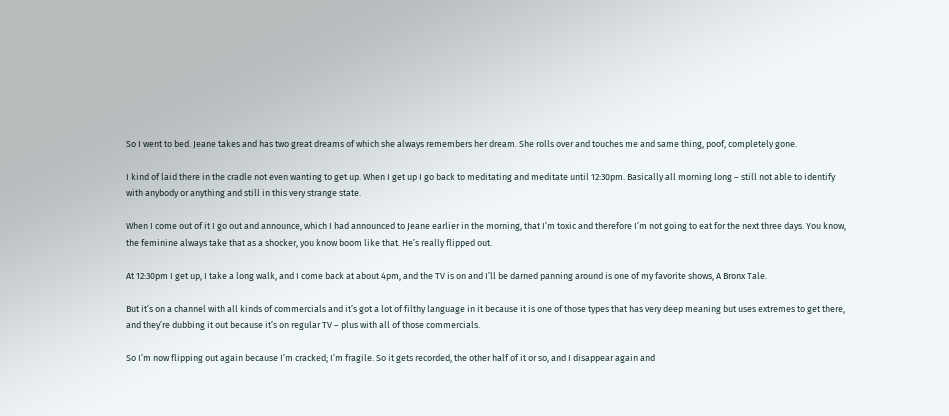So I went to bed. Jeane takes and has two great dreams of which she always remembers her dream. She rolls over and touches me and same thing, poof, completely gone.

I kind of laid there in the cradle not even wanting to get up. When I get up I go back to meditating and meditate until 12:30pm. Basically all morning long – still not able to identify with anybody or anything and still in this very strange state.

When I come out of it I go out and announce, which I had announced to Jeane earlier in the morning, that I’m toxic and therefore I’m not going to eat for the next three days. You know, the feminine always take that as a shocker, you know boom like that. He’s really flipped out.

At 12:30pm I get up, I take a long walk, and I come back at about 4pm, and the TV is on and I’ll be darned panning around is one of my favorite shows, A Bronx Tale.

But it’s on a channel with all kinds of commercials and it’s got a lot of filthy language in it because it is one of those types that has very deep meaning but uses extremes to get there, and they’re dubbing it out because it’s on regular TV – plus with all of those commercials.

So I’m now flipping out again because I’m cracked; I’m fragile. So it gets recorded, the other half of it or so, and I disappear again and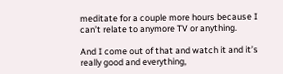meditate for a couple more hours because I can’t relate to anymore TV or anything.

And I come out of that and watch it and it’s really good and everything,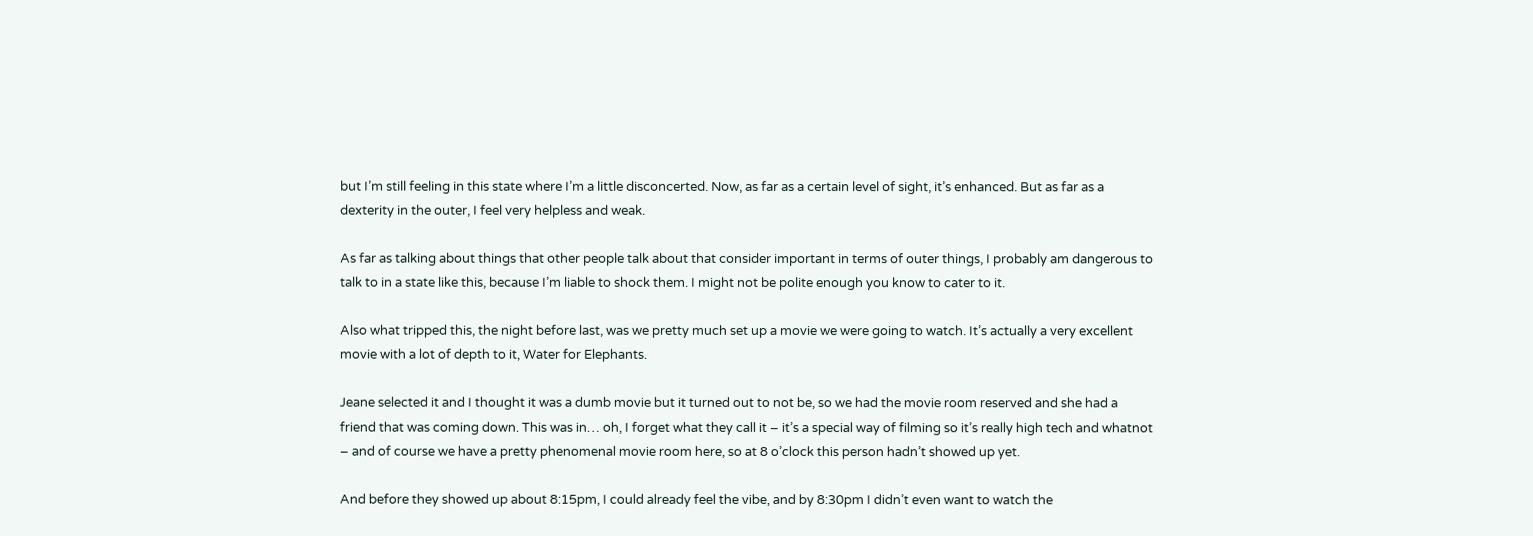but I’m still feeling in this state where I’m a little disconcerted. Now, as far as a certain level of sight, it’s enhanced. But as far as a dexterity in the outer, I feel very helpless and weak.

As far as talking about things that other people talk about that consider important in terms of outer things, I probably am dangerous to talk to in a state like this, because I’m liable to shock them. I might not be polite enough you know to cater to it.

Also what tripped this, the night before last, was we pretty much set up a movie we were going to watch. It’s actually a very excellent movie with a lot of depth to it, Water for Elephants.

Jeane selected it and I thought it was a dumb movie but it turned out to not be, so we had the movie room reserved and she had a friend that was coming down. This was in… oh, I forget what they call it – it’s a special way of filming so it’s really high tech and whatnot  – and of course we have a pretty phenomenal movie room here, so at 8 o’clock this person hadn’t showed up yet.

And before they showed up about 8:15pm, I could already feel the vibe, and by 8:30pm I didn’t even want to watch the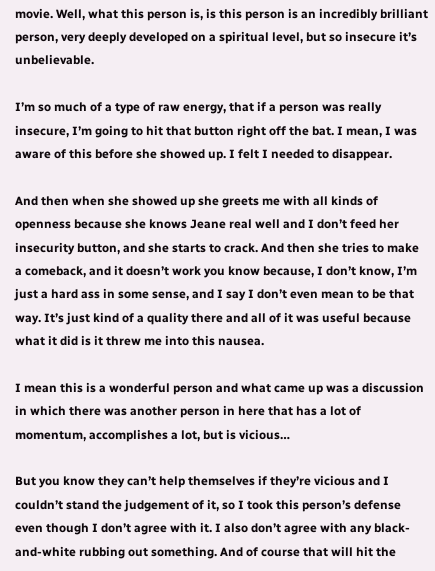movie. Well, what this person is, is this person is an incredibly brilliant person, very deeply developed on a spiritual level, but so insecure it’s unbelievable.

I’m so much of a type of raw energy, that if a person was really insecure, I’m going to hit that button right off the bat. I mean, I was aware of this before she showed up. I felt I needed to disappear.

And then when she showed up she greets me with all kinds of openness because she knows Jeane real well and I don’t feed her insecurity button, and she starts to crack. And then she tries to make a comeback, and it doesn’t work you know because, I don’t know, I’m just a hard ass in some sense, and I say I don’t even mean to be that way. It’s just kind of a quality there and all of it was useful because what it did is it threw me into this nausea.

I mean this is a wonderful person and what came up was a discussion in which there was another person in here that has a lot of momentum, accomplishes a lot, but is vicious…

But you know they can’t help themselves if they’re vicious and I couldn’t stand the judgement of it, so I took this person’s defense even though I don’t agree with it. I also don’t agree with any black-and-white rubbing out something. And of course that will hit the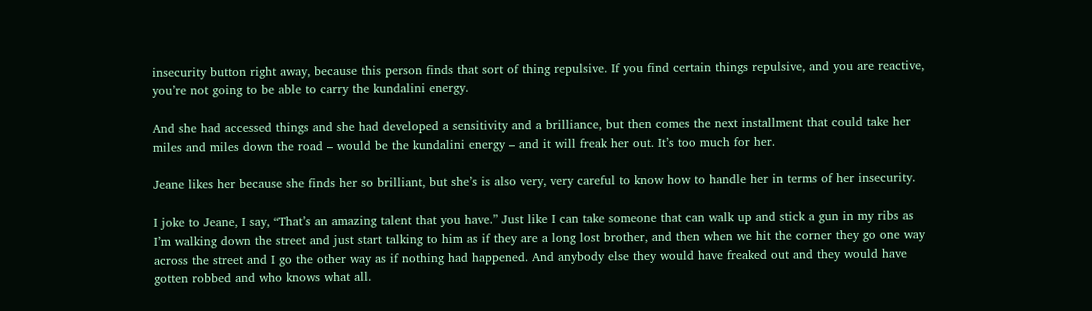insecurity button right away, because this person finds that sort of thing repulsive. If you find certain things repulsive, and you are reactive, you’re not going to be able to carry the kundalini energy.

And she had accessed things and she had developed a sensitivity and a brilliance, but then comes the next installment that could take her miles and miles down the road – would be the kundalini energy – and it will freak her out. It’s too much for her.

Jeane likes her because she finds her so brilliant, but she’s is also very, very careful to know how to handle her in terms of her insecurity.

I joke to Jeane, I say, “That’s an amazing talent that you have.” Just like I can take someone that can walk up and stick a gun in my ribs as I’m walking down the street and just start talking to him as if they are a long lost brother, and then when we hit the corner they go one way across the street and I go the other way as if nothing had happened. And anybody else they would have freaked out and they would have gotten robbed and who knows what all.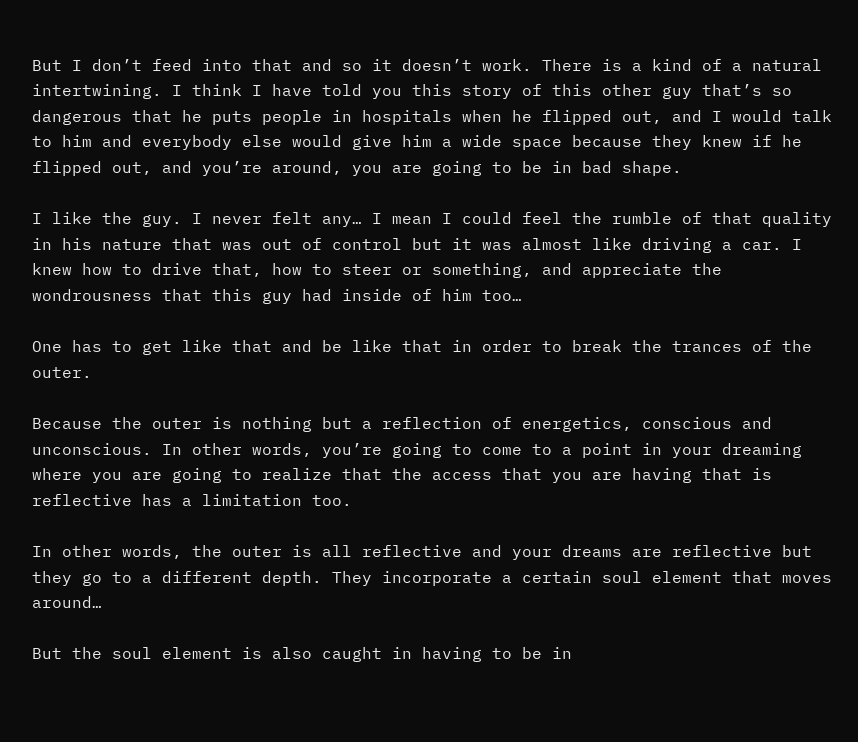But I don’t feed into that and so it doesn’t work. There is a kind of a natural intertwining. I think I have told you this story of this other guy that’s so dangerous that he puts people in hospitals when he flipped out, and I would talk to him and everybody else would give him a wide space because they knew if he flipped out, and you’re around, you are going to be in bad shape.

I like the guy. I never felt any… I mean I could feel the rumble of that quality in his nature that was out of control but it was almost like driving a car. I knew how to drive that, how to steer or something, and appreciate the wondrousness that this guy had inside of him too…

One has to get like that and be like that in order to break the trances of the outer.

Because the outer is nothing but a reflection of energetics, conscious and unconscious. In other words, you’re going to come to a point in your dreaming where you are going to realize that the access that you are having that is reflective has a limitation too.

In other words, the outer is all reflective and your dreams are reflective but they go to a different depth. They incorporate a certain soul element that moves around…

But the soul element is also caught in having to be in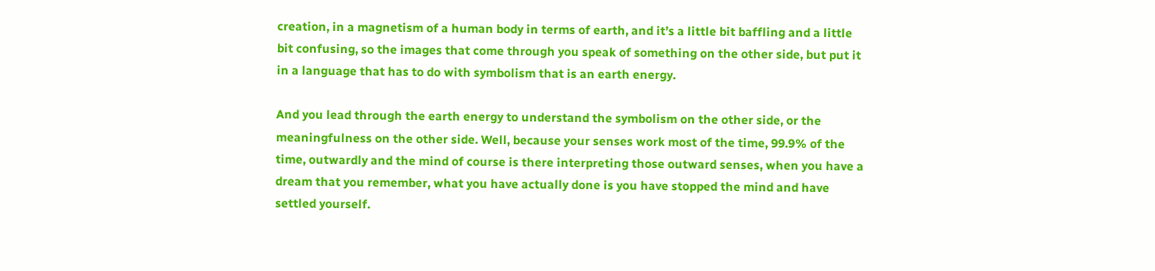creation, in a magnetism of a human body in terms of earth, and it’s a little bit baffling and a little bit confusing, so the images that come through you speak of something on the other side, but put it in a language that has to do with symbolism that is an earth energy.

And you lead through the earth energy to understand the symbolism on the other side, or the meaningfulness on the other side. Well, because your senses work most of the time, 99.9% of the time, outwardly and the mind of course is there interpreting those outward senses, when you have a dream that you remember, what you have actually done is you have stopped the mind and have settled yourself.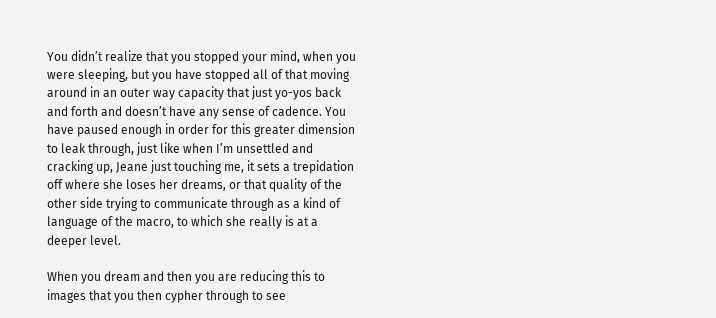You didn’t realize that you stopped your mind, when you were sleeping, but you have stopped all of that moving around in an outer way capacity that just yo-yos back and forth and doesn’t have any sense of cadence. You have paused enough in order for this greater dimension to leak through, just like when I’m unsettled and cracking up, Jeane just touching me, it sets a trepidation off where she loses her dreams, or that quality of the other side trying to communicate through as a kind of language of the macro, to which she really is at a deeper level.

When you dream and then you are reducing this to images that you then cypher through to see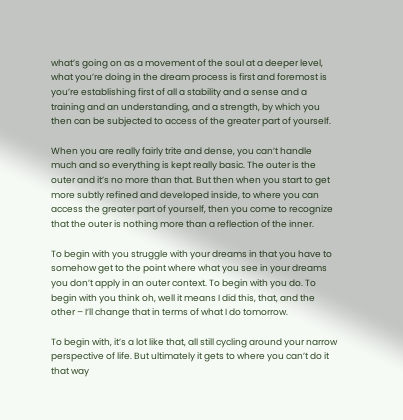what’s going on as a movement of the soul at a deeper level, what you’re doing in the dream process is first and foremost is you’re establishing first of all a stability and a sense and a training and an understanding, and a strength, by which you then can be subjected to access of the greater part of yourself.

When you are really fairly trite and dense, you can’t handle much and so everything is kept really basic. The outer is the outer and it’s no more than that. But then when you start to get more subtly refined and developed inside, to where you can access the greater part of yourself, then you come to recognize that the outer is nothing more than a reflection of the inner.

To begin with you struggle with your dreams in that you have to somehow get to the point where what you see in your dreams you don’t apply in an outer context. To begin with you do. To begin with you think oh, well it means I did this, that, and the other – I’ll change that in terms of what I do tomorrow.

To begin with, it’s a lot like that, all still cycling around your narrow perspective of life. But ultimately it gets to where you can’t do it that way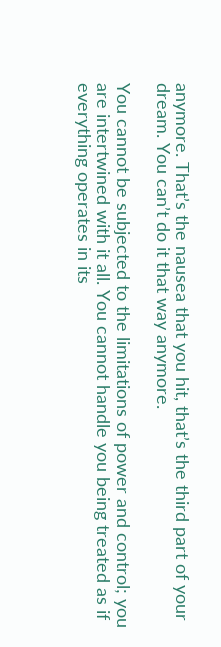anymore. That’s the nausea that you hit, that’s the third part of your dream. You can’t do it that way anymore.

You cannot be subjected to the limitations of power and control; you are intertwined with it all. You cannot handle you being treated as if everything operates in its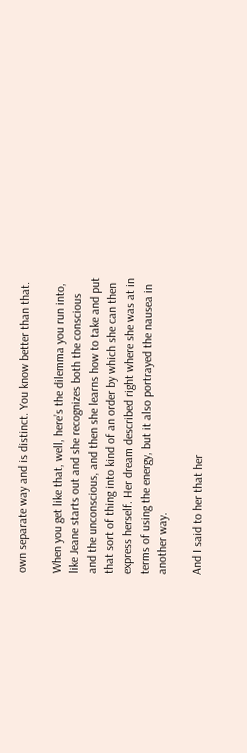own separate way and is distinct. You know better than that.

When you get like that, well, here’s the dilemma you run into, like Jeane starts out and she recognizes both the conscious and the unconscious, and then she learns how to take and put that sort of thing into kind of an order by which she can then express herself. Her dream described right where she was at in terms of using the energy, but it also portrayed the nausea in another way.

And I said to her that her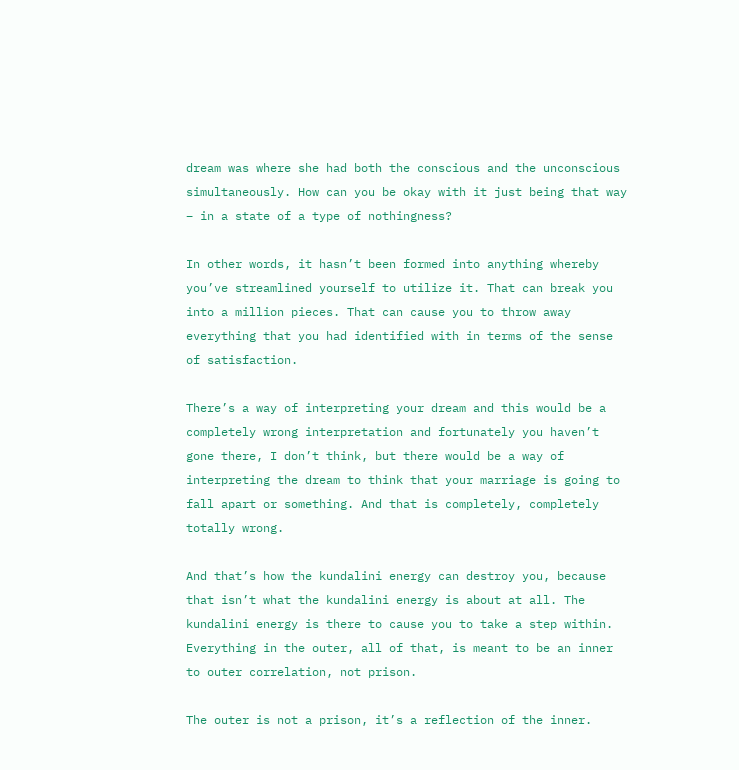dream was where she had both the conscious and the unconscious simultaneously. How can you be okay with it just being that way – in a state of a type of nothingness?

In other words, it hasn’t been formed into anything whereby you’ve streamlined yourself to utilize it. That can break you into a million pieces. That can cause you to throw away everything that you had identified with in terms of the sense of satisfaction.

There’s a way of interpreting your dream and this would be a completely wrong interpretation and fortunately you haven’t gone there, I don’t think, but there would be a way of interpreting the dream to think that your marriage is going to fall apart or something. And that is completely, completely totally wrong.

And that’s how the kundalini energy can destroy you, because that isn’t what the kundalini energy is about at all. The kundalini energy is there to cause you to take a step within. Everything in the outer, all of that, is meant to be an inner to outer correlation, not prison.

The outer is not a prison, it’s a reflection of the inner.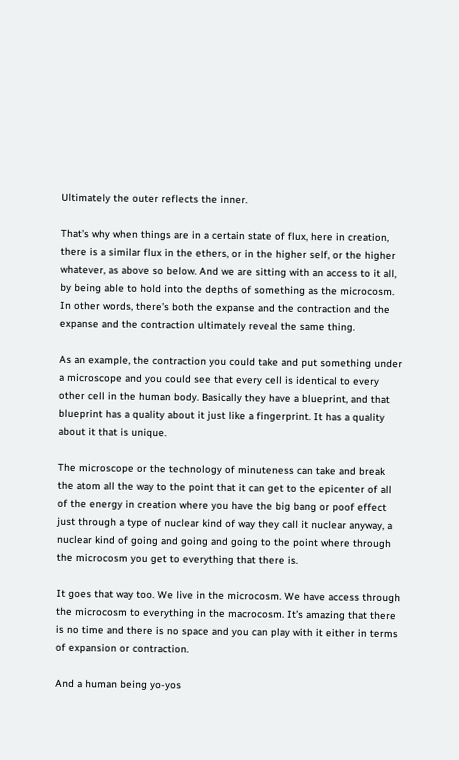Ultimately the outer reflects the inner.

That’s why when things are in a certain state of flux, here in creation, there is a similar flux in the ethers, or in the higher self, or the higher whatever, as above so below. And we are sitting with an access to it all, by being able to hold into the depths of something as the microcosm. In other words, there’s both the expanse and the contraction and the expanse and the contraction ultimately reveal the same thing.

As an example, the contraction you could take and put something under a microscope and you could see that every cell is identical to every other cell in the human body. Basically they have a blueprint, and that blueprint has a quality about it just like a fingerprint. It has a quality about it that is unique.

The microscope or the technology of minuteness can take and break the atom all the way to the point that it can get to the epicenter of all of the energy in creation where you have the big bang or poof effect just through a type of nuclear kind of way they call it nuclear anyway, a nuclear kind of going and going and going to the point where through the microcosm you get to everything that there is.

It goes that way too. We live in the microcosm. We have access through the microcosm to everything in the macrocosm. It’s amazing that there is no time and there is no space and you can play with it either in terms of expansion or contraction.

And a human being yo-yos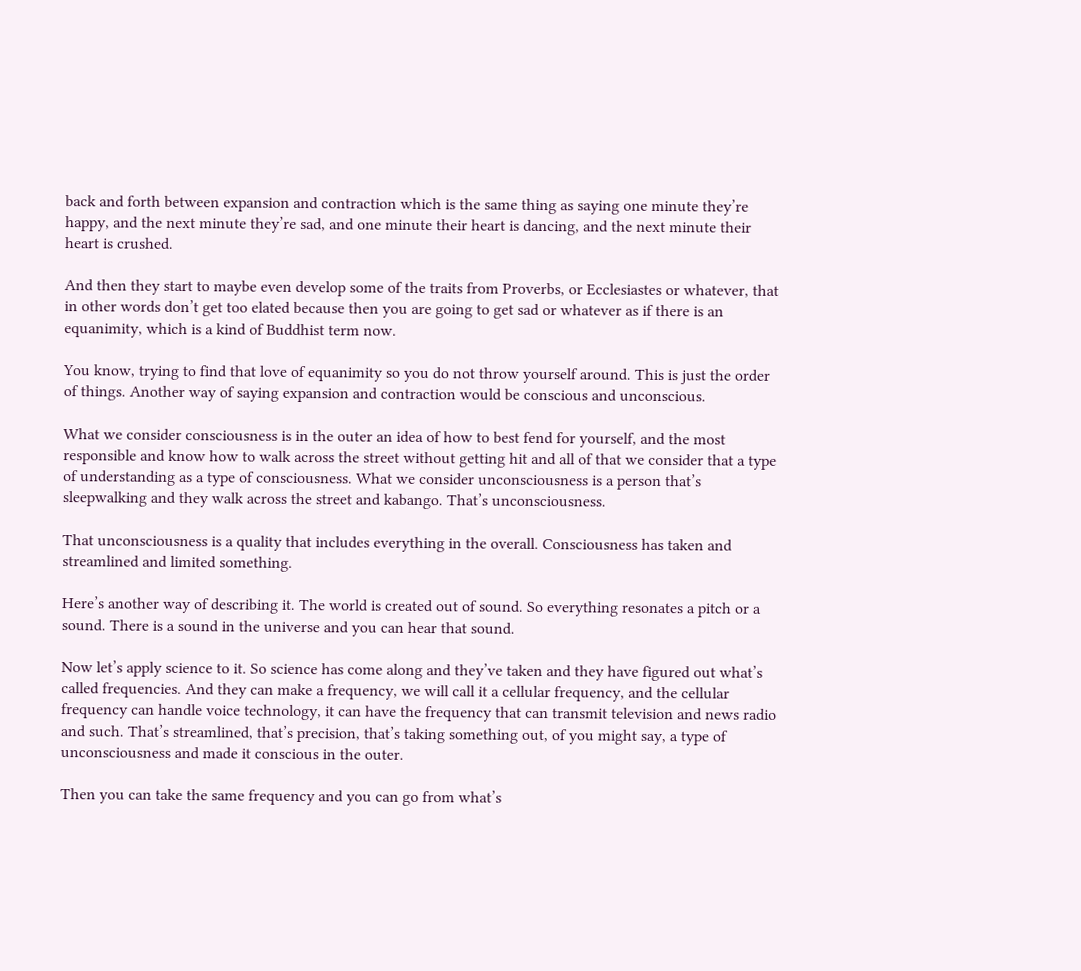back and forth between expansion and contraction which is the same thing as saying one minute they’re happy, and the next minute they’re sad, and one minute their heart is dancing, and the next minute their heart is crushed.

And then they start to maybe even develop some of the traits from Proverbs, or Ecclesiastes or whatever, that in other words don’t get too elated because then you are going to get sad or whatever as if there is an equanimity, which is a kind of Buddhist term now.

You know, trying to find that love of equanimity so you do not throw yourself around. This is just the order of things. Another way of saying expansion and contraction would be conscious and unconscious.

What we consider consciousness is in the outer an idea of how to best fend for yourself, and the most responsible and know how to walk across the street without getting hit and all of that we consider that a type of understanding as a type of consciousness. What we consider unconsciousness is a person that’s sleepwalking and they walk across the street and kabango. That’s unconsciousness.

That unconsciousness is a quality that includes everything in the overall. Consciousness has taken and streamlined and limited something.

Here’s another way of describing it. The world is created out of sound. So everything resonates a pitch or a sound. There is a sound in the universe and you can hear that sound.

Now let’s apply science to it. So science has come along and they’ve taken and they have figured out what’s called frequencies. And they can make a frequency, we will call it a cellular frequency, and the cellular frequency can handle voice technology, it can have the frequency that can transmit television and news radio and such. That’s streamlined, that’s precision, that’s taking something out, of you might say, a type of unconsciousness and made it conscious in the outer.

Then you can take the same frequency and you can go from what’s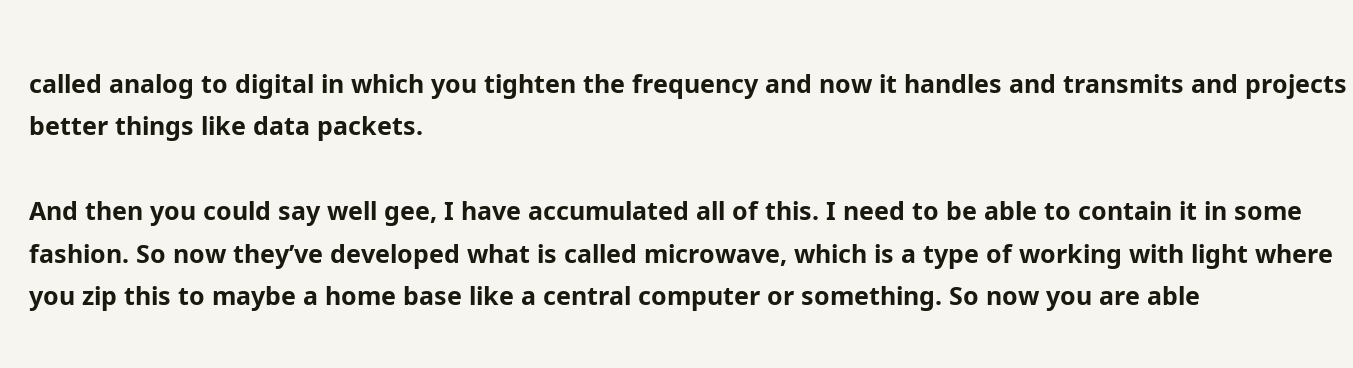called analog to digital in which you tighten the frequency and now it handles and transmits and projects better things like data packets.

And then you could say well gee, I have accumulated all of this. I need to be able to contain it in some fashion. So now they’ve developed what is called microwave, which is a type of working with light where you zip this to maybe a home base like a central computer or something. So now you are able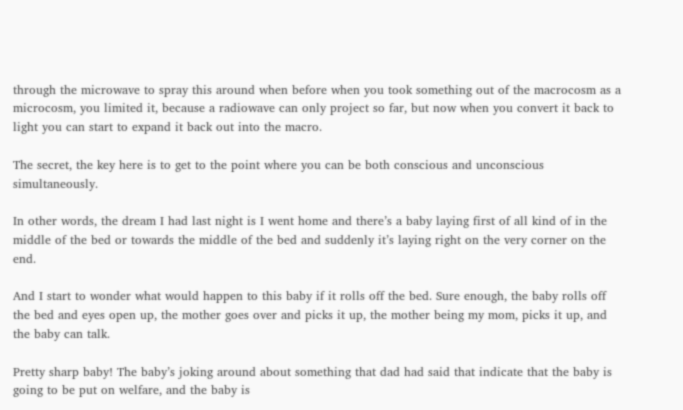through the microwave to spray this around when before when you took something out of the macrocosm as a microcosm, you limited it, because a radiowave can only project so far, but now when you convert it back to light you can start to expand it back out into the macro.

The secret, the key here is to get to the point where you can be both conscious and unconscious simultaneously.

In other words, the dream I had last night is I went home and there’s a baby laying first of all kind of in the middle of the bed or towards the middle of the bed and suddenly it’s laying right on the very corner on the end.

And I start to wonder what would happen to this baby if it rolls off the bed. Sure enough, the baby rolls off the bed and eyes open up, the mother goes over and picks it up, the mother being my mom, picks it up, and the baby can talk.

Pretty sharp baby! The baby’s joking around about something that dad had said that indicate that the baby is going to be put on welfare, and the baby is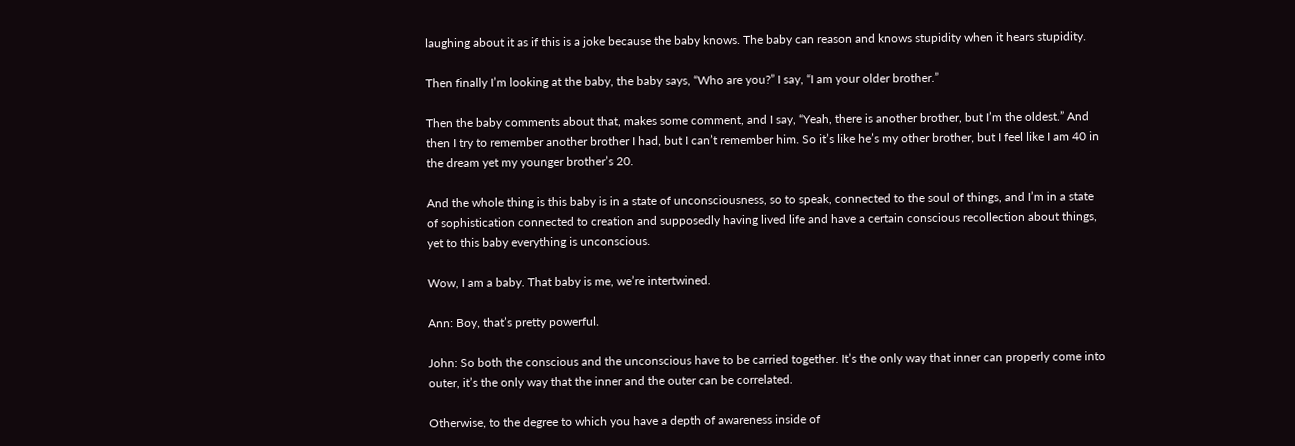laughing about it as if this is a joke because the baby knows. The baby can reason and knows stupidity when it hears stupidity.

Then finally I’m looking at the baby, the baby says, “Who are you?” I say, “I am your older brother.”

Then the baby comments about that, makes some comment, and I say, “Yeah, there is another brother, but I’m the oldest.” And then I try to remember another brother I had, but I can’t remember him. So it’s like he’s my other brother, but I feel like I am 40 in the dream yet my younger brother’s 20.

And the whole thing is this baby is in a state of unconsciousness, so to speak, connected to the soul of things, and I’m in a state of sophistication connected to creation and supposedly having lived life and have a certain conscious recollection about things, yet to this baby everything is unconscious.

Wow, I am a baby. That baby is me, we’re intertwined.

Ann: Boy, that’s pretty powerful.

John: So both the conscious and the unconscious have to be carried together. It’s the only way that inner can properly come into outer, it’s the only way that the inner and the outer can be correlated.

Otherwise, to the degree to which you have a depth of awareness inside of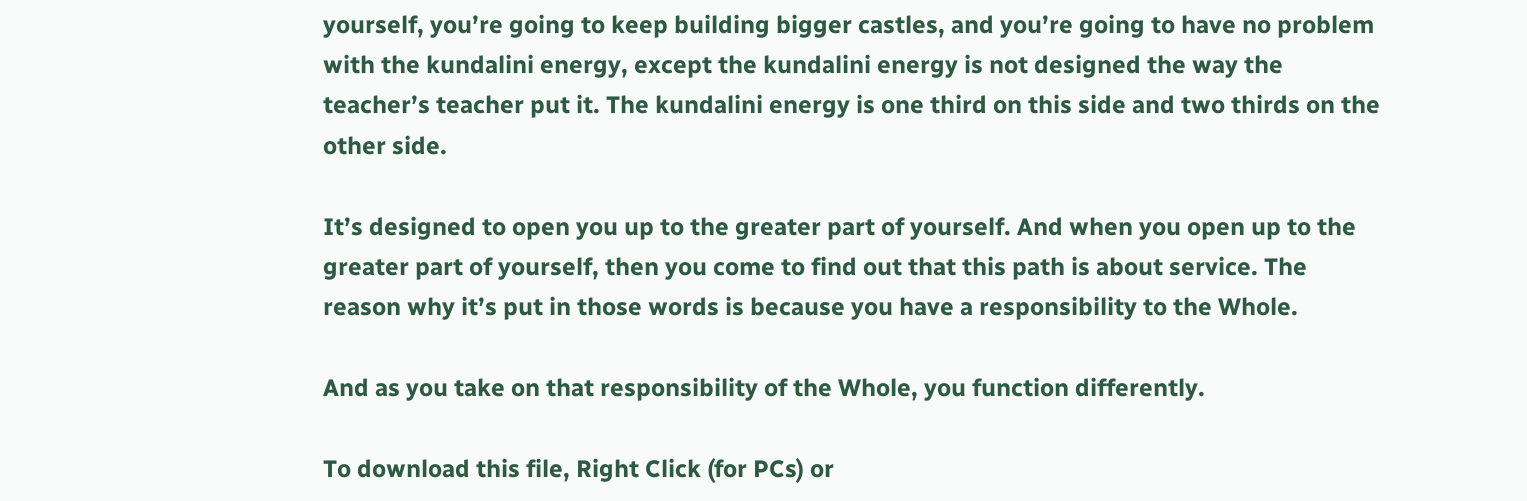yourself, you’re going to keep building bigger castles, and you’re going to have no problem with the kundalini energy, except the kundalini energy is not designed the way the teacher’s teacher put it. The kundalini energy is one third on this side and two thirds on the other side.

It’s designed to open you up to the greater part of yourself. And when you open up to the greater part of yourself, then you come to find out that this path is about service. The reason why it’s put in those words is because you have a responsibility to the Whole.

And as you take on that responsibility of the Whole, you function differently.

To download this file, Right Click (for PCs) or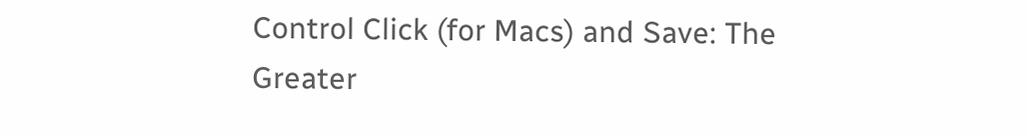Control Click (for Macs) and Save: The Greater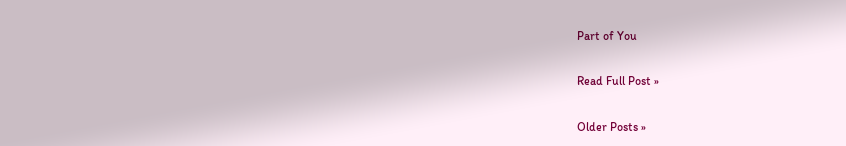Part of You

Read Full Post »

Older Posts »